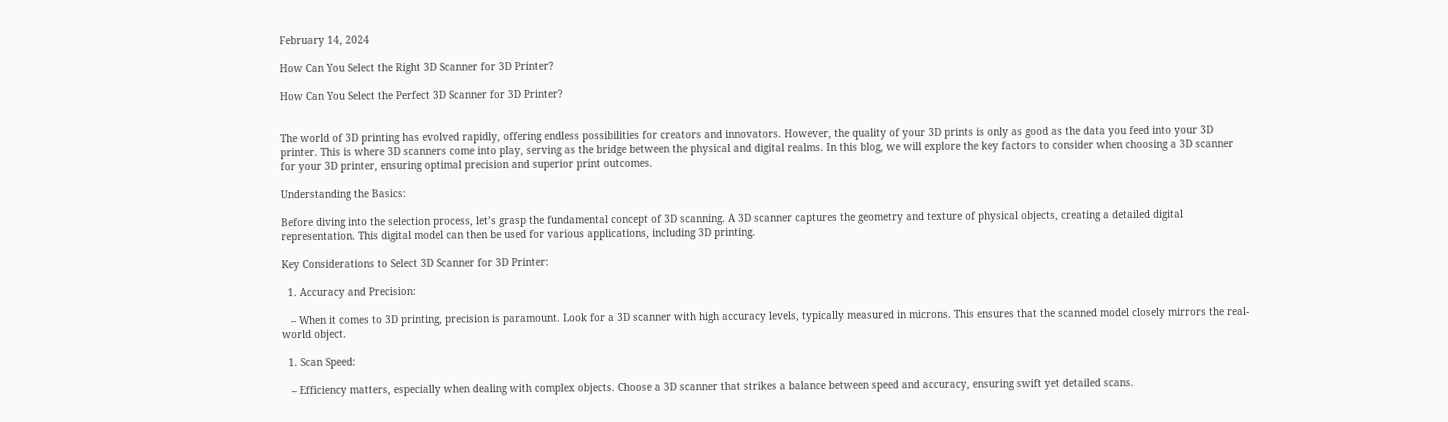February 14, 2024

How Can You Select the Right 3D Scanner for 3D Printer?

How Can You Select the Perfect 3D Scanner for 3D Printer?


The world of 3D printing has evolved rapidly, offering endless possibilities for creators and innovators. However, the quality of your 3D prints is only as good as the data you feed into your 3D printer. This is where 3D scanners come into play, serving as the bridge between the physical and digital realms. In this blog, we will explore the key factors to consider when choosing a 3D scanner for your 3D printer, ensuring optimal precision and superior print outcomes.

Understanding the Basics:

Before diving into the selection process, let’s grasp the fundamental concept of 3D scanning. A 3D scanner captures the geometry and texture of physical objects, creating a detailed digital representation. This digital model can then be used for various applications, including 3D printing.

Key Considerations to Select 3D Scanner for 3D Printer:

  1. Accuracy and Precision:

   – When it comes to 3D printing, precision is paramount. Look for a 3D scanner with high accuracy levels, typically measured in microns. This ensures that the scanned model closely mirrors the real-world object.

  1. Scan Speed:

   – Efficiency matters, especially when dealing with complex objects. Choose a 3D scanner that strikes a balance between speed and accuracy, ensuring swift yet detailed scans.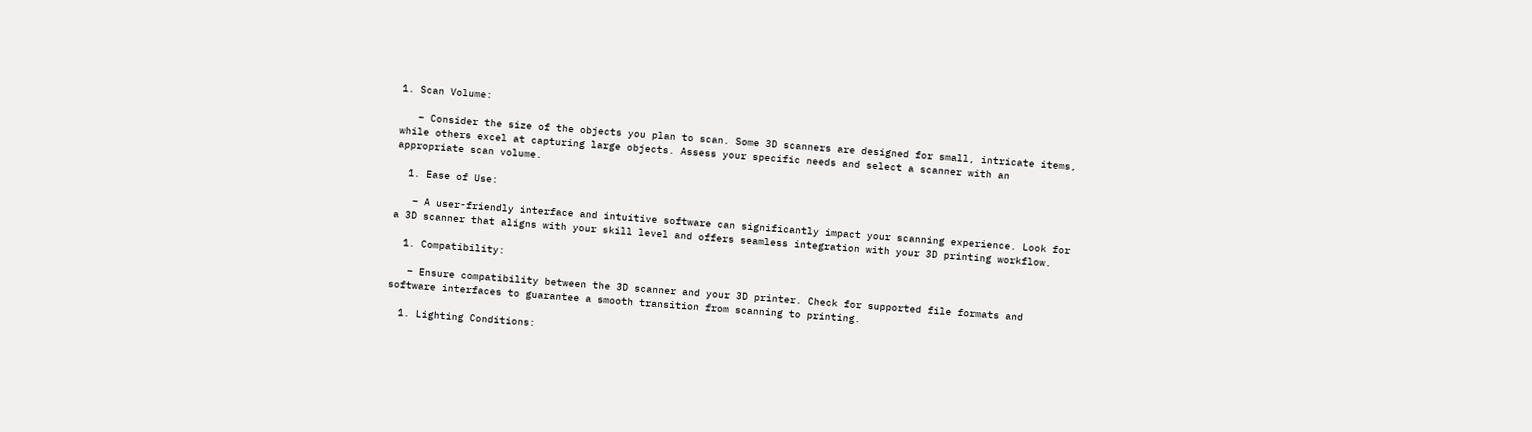1. Scan Volume:

   – Consider the size of the objects you plan to scan. Some 3D scanners are designed for small, intricate items, while others excel at capturing large objects. Assess your specific needs and select a scanner with an appropriate scan volume.

  1. Ease of Use:

   – A user-friendly interface and intuitive software can significantly impact your scanning experience. Look for a 3D scanner that aligns with your skill level and offers seamless integration with your 3D printing workflow.

  1. Compatibility:

   – Ensure compatibility between the 3D scanner and your 3D printer. Check for supported file formats and software interfaces to guarantee a smooth transition from scanning to printing.

  1. Lighting Conditions: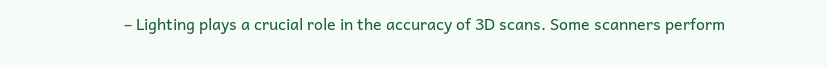– Lighting plays a crucial role in the accuracy of 3D scans. Some scanners perform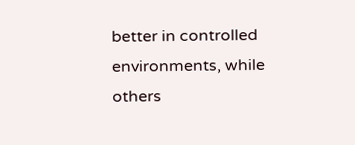better in controlled environments, while others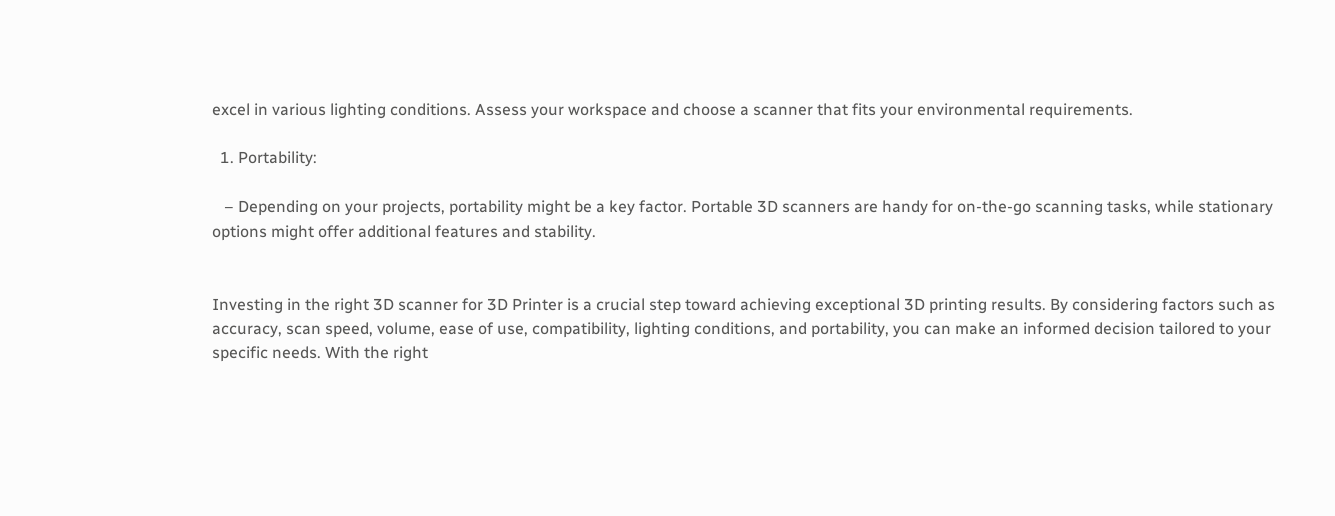excel in various lighting conditions. Assess your workspace and choose a scanner that fits your environmental requirements.

  1. Portability:

   – Depending on your projects, portability might be a key factor. Portable 3D scanners are handy for on-the-go scanning tasks, while stationary options might offer additional features and stability.


Investing in the right 3D scanner for 3D Printer is a crucial step toward achieving exceptional 3D printing results. By considering factors such as accuracy, scan speed, volume, ease of use, compatibility, lighting conditions, and portability, you can make an informed decision tailored to your specific needs. With the right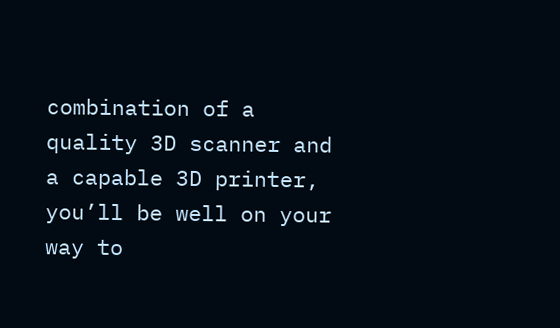combination of a quality 3D scanner and a capable 3D printer, you’ll be well on your way to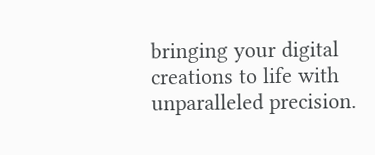bringing your digital creations to life with unparalleled precision.